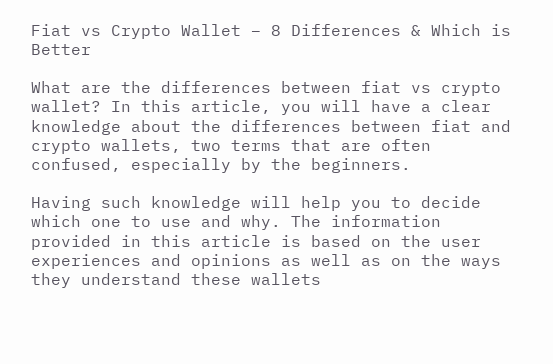Fiat vs Crypto Wallet – 8 Differences & Which is Better

What are the differences between fiat vs crypto wallet? In this article, you will have a clear knowledge about the differences between fiat and crypto wallets, two terms that are often confused, especially by the beginners.

Having such knowledge will help you to decide which one to use and why. The information provided in this article is based on the user experiences and opinions as well as on the ways they understand these wallets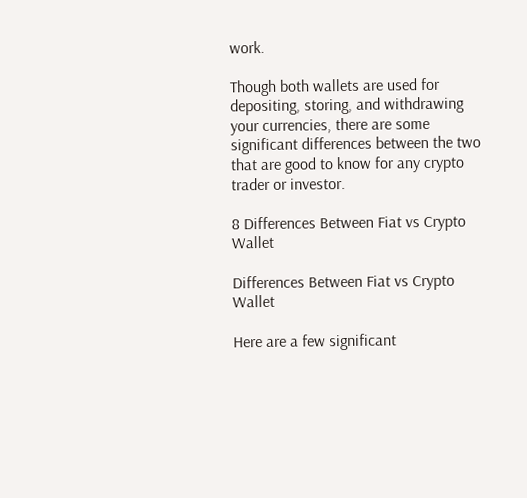work.

Though both wallets are used for depositing, storing, and withdrawing your currencies, there are some significant differences between the two that are good to know for any crypto trader or investor.

8 Differences Between Fiat vs Crypto Wallet

Differences Between Fiat vs Crypto Wallet

Here are a few significant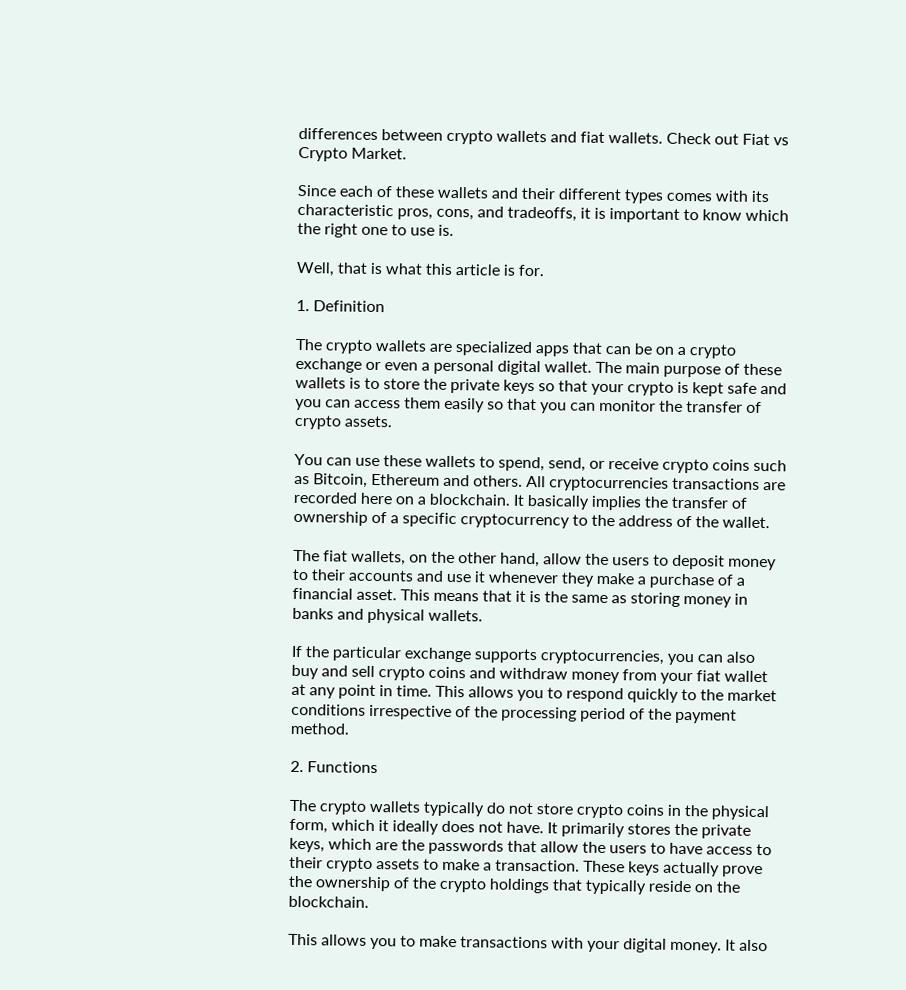differences between crypto wallets and fiat wallets. Check out Fiat vs Crypto Market.

Since each of these wallets and their different types comes with its characteristic pros, cons, and tradeoffs, it is important to know which the right one to use is.

Well, that is what this article is for.

1. Definition

The crypto wallets are specialized apps that can be on a crypto exchange or even a personal digital wallet. The main purpose of these wallets is to store the private keys so that your crypto is kept safe and you can access them easily so that you can monitor the transfer of crypto assets.

You can use these wallets to spend, send, or receive crypto coins such as Bitcoin, Ethereum and others. All cryptocurrencies transactions are recorded here on a blockchain. It basically implies the transfer of ownership of a specific cryptocurrency to the address of the wallet.

The fiat wallets, on the other hand, allow the users to deposit money to their accounts and use it whenever they make a purchase of a financial asset. This means that it is the same as storing money in banks and physical wallets.

If the particular exchange supports cryptocurrencies, you can also buy and sell crypto coins and withdraw money from your fiat wallet at any point in time. This allows you to respond quickly to the market conditions irrespective of the processing period of the payment method.

2. Functions

The crypto wallets typically do not store crypto coins in the physical form, which it ideally does not have. It primarily stores the private keys, which are the passwords that allow the users to have access to their crypto assets to make a transaction. These keys actually prove the ownership of the crypto holdings that typically reside on the blockchain.

This allows you to make transactions with your digital money. It also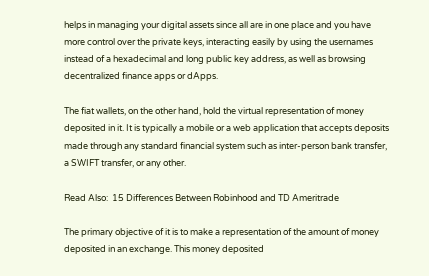helps in managing your digital assets since all are in one place and you have more control over the private keys, interacting easily by using the usernames instead of a hexadecimal and long public key address, as well as browsing decentralized finance apps or dApps.

The fiat wallets, on the other hand, hold the virtual representation of money deposited in it. It is typically a mobile or a web application that accepts deposits made through any standard financial system such as inter-person bank transfer, a SWIFT transfer, or any other.

Read Also:  15 Differences Between Robinhood and TD Ameritrade

The primary objective of it is to make a representation of the amount of money deposited in an exchange. This money deposited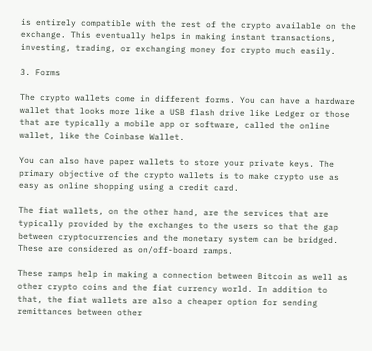is entirely compatible with the rest of the crypto available on the exchange. This eventually helps in making instant transactions, investing, trading, or exchanging money for crypto much easily.

3. Forms

The crypto wallets come in different forms. You can have a hardware wallet that looks more like a USB flash drive like Ledger or those that are typically a mobile app or software, called the online wallet, like the Coinbase Wallet.

You can also have paper wallets to store your private keys. The primary objective of the crypto wallets is to make crypto use as easy as online shopping using a credit card.

The fiat wallets, on the other hand, are the services that are typically provided by the exchanges to the users so that the gap between cryptocurrencies and the monetary system can be bridged. These are considered as on/off-board ramps.

These ramps help in making a connection between Bitcoin as well as other crypto coins and the fiat currency world. In addition to that, the fiat wallets are also a cheaper option for sending remittances between other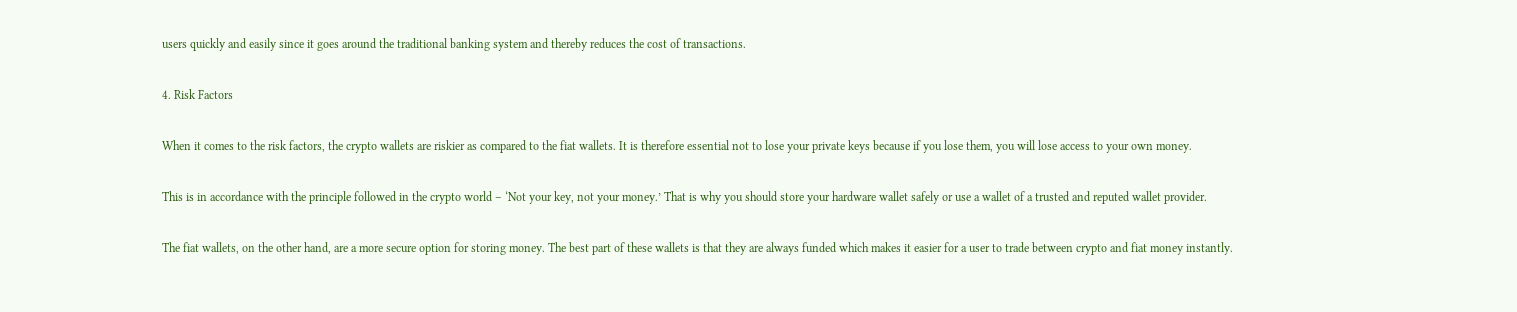users quickly and easily since it goes around the traditional banking system and thereby reduces the cost of transactions.

4. Risk Factors

When it comes to the risk factors, the crypto wallets are riskier as compared to the fiat wallets. It is therefore essential not to lose your private keys because if you lose them, you will lose access to your own money.

This is in accordance with the principle followed in the crypto world – ‘Not your key, not your money.’ That is why you should store your hardware wallet safely or use a wallet of a trusted and reputed wallet provider.

The fiat wallets, on the other hand, are a more secure option for storing money. The best part of these wallets is that they are always funded which makes it easier for a user to trade between crypto and fiat money instantly.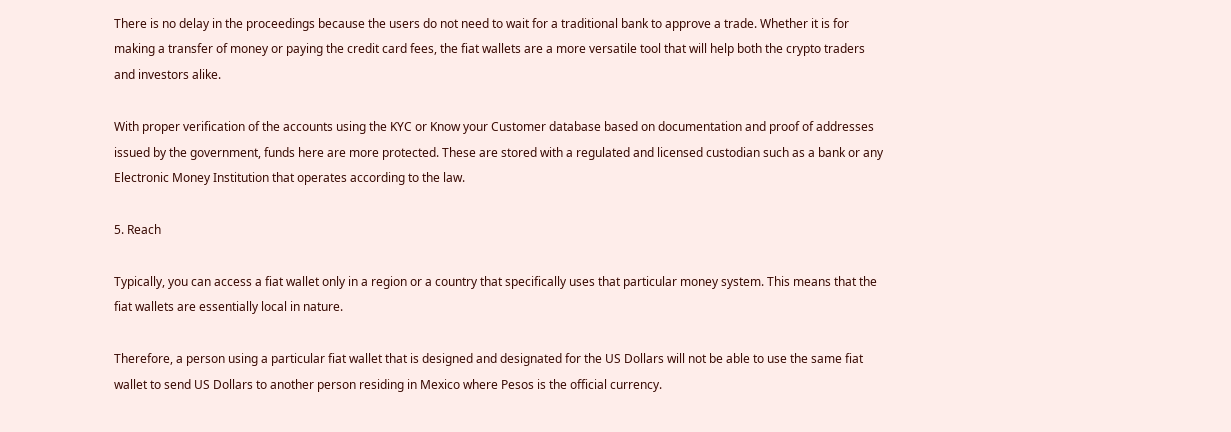There is no delay in the proceedings because the users do not need to wait for a traditional bank to approve a trade. Whether it is for making a transfer of money or paying the credit card fees, the fiat wallets are a more versatile tool that will help both the crypto traders and investors alike.

With proper verification of the accounts using the KYC or Know your Customer database based on documentation and proof of addresses issued by the government, funds here are more protected. These are stored with a regulated and licensed custodian such as a bank or any Electronic Money Institution that operates according to the law.

5. Reach

Typically, you can access a fiat wallet only in a region or a country that specifically uses that particular money system. This means that the fiat wallets are essentially local in nature.

Therefore, a person using a particular fiat wallet that is designed and designated for the US Dollars will not be able to use the same fiat wallet to send US Dollars to another person residing in Mexico where Pesos is the official currency.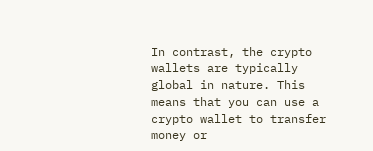In contrast, the crypto wallets are typically global in nature. This means that you can use a crypto wallet to transfer money or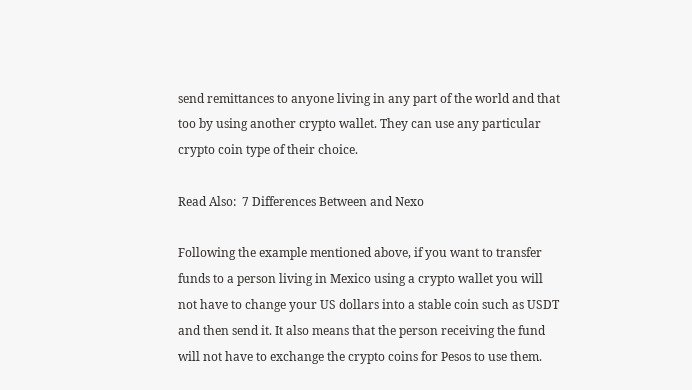send remittances to anyone living in any part of the world and that too by using another crypto wallet. They can use any particular crypto coin type of their choice.

Read Also:  7 Differences Between and Nexo

Following the example mentioned above, if you want to transfer funds to a person living in Mexico using a crypto wallet you will not have to change your US dollars into a stable coin such as USDT and then send it. It also means that the person receiving the fund will not have to exchange the crypto coins for Pesos to use them.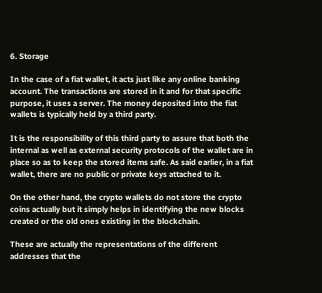6. Storage

In the case of a fiat wallet, it acts just like any online banking account. The transactions are stored in it and for that specific purpose, it uses a server. The money deposited into the fiat wallets is typically held by a third party.

It is the responsibility of this third party to assure that both the internal as well as external security protocols of the wallet are in place so as to keep the stored items safe. As said earlier, in a fiat wallet, there are no public or private keys attached to it.

On the other hand, the crypto wallets do not store the crypto coins actually but it simply helps in identifying the new blocks created or the old ones existing in the blockchain.

These are actually the representations of the different addresses that the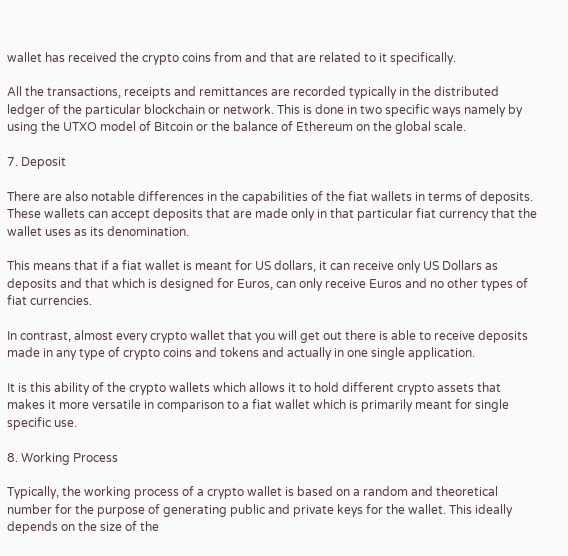wallet has received the crypto coins from and that are related to it specifically.

All the transactions, receipts and remittances are recorded typically in the distributed ledger of the particular blockchain or network. This is done in two specific ways namely by using the UTXO model of Bitcoin or the balance of Ethereum on the global scale.

7. Deposit

There are also notable differences in the capabilities of the fiat wallets in terms of deposits. These wallets can accept deposits that are made only in that particular fiat currency that the wallet uses as its denomination.

This means that if a fiat wallet is meant for US dollars, it can receive only US Dollars as deposits and that which is designed for Euros, can only receive Euros and no other types of fiat currencies.

In contrast, almost every crypto wallet that you will get out there is able to receive deposits made in any type of crypto coins and tokens and actually in one single application.

It is this ability of the crypto wallets which allows it to hold different crypto assets that makes it more versatile in comparison to a fiat wallet which is primarily meant for single specific use.

8. Working Process

Typically, the working process of a crypto wallet is based on a random and theoretical number for the purpose of generating public and private keys for the wallet. This ideally depends on the size of the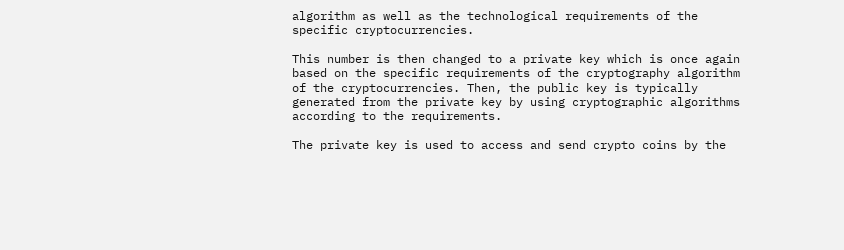algorithm as well as the technological requirements of the specific cryptocurrencies.

This number is then changed to a private key which is once again based on the specific requirements of the cryptography algorithm of the cryptocurrencies. Then, the public key is typically generated from the private key by using cryptographic algorithms according to the requirements.

The private key is used to access and send crypto coins by the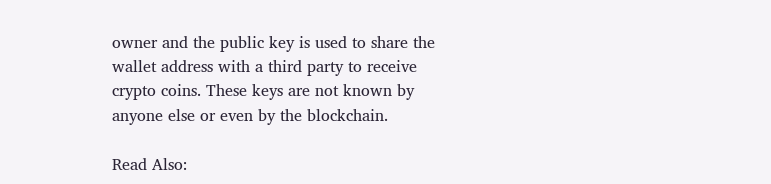owner and the public key is used to share the wallet address with a third party to receive crypto coins. These keys are not known by anyone else or even by the blockchain.

Read Also: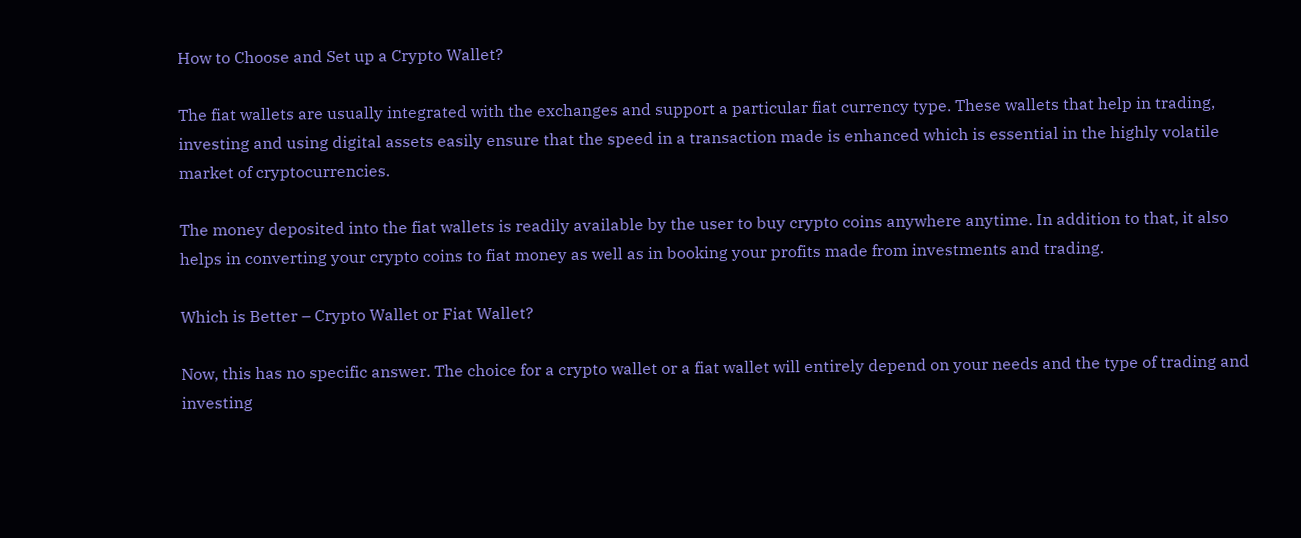How to Choose and Set up a Crypto Wallet?

The fiat wallets are usually integrated with the exchanges and support a particular fiat currency type. These wallets that help in trading, investing and using digital assets easily ensure that the speed in a transaction made is enhanced which is essential in the highly volatile market of cryptocurrencies.

The money deposited into the fiat wallets is readily available by the user to buy crypto coins anywhere anytime. In addition to that, it also helps in converting your crypto coins to fiat money as well as in booking your profits made from investments and trading.

Which is Better – Crypto Wallet or Fiat Wallet?

Now, this has no specific answer. The choice for a crypto wallet or a fiat wallet will entirely depend on your needs and the type of trading and investing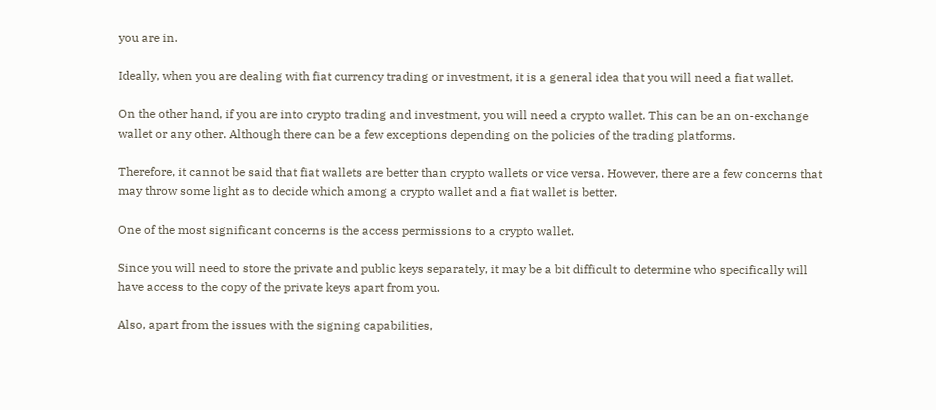you are in.

Ideally, when you are dealing with fiat currency trading or investment, it is a general idea that you will need a fiat wallet.

On the other hand, if you are into crypto trading and investment, you will need a crypto wallet. This can be an on-exchange wallet or any other. Although there can be a few exceptions depending on the policies of the trading platforms.

Therefore, it cannot be said that fiat wallets are better than crypto wallets or vice versa. However, there are a few concerns that may throw some light as to decide which among a crypto wallet and a fiat wallet is better.

One of the most significant concerns is the access permissions to a crypto wallet.

Since you will need to store the private and public keys separately, it may be a bit difficult to determine who specifically will have access to the copy of the private keys apart from you.

Also, apart from the issues with the signing capabilities,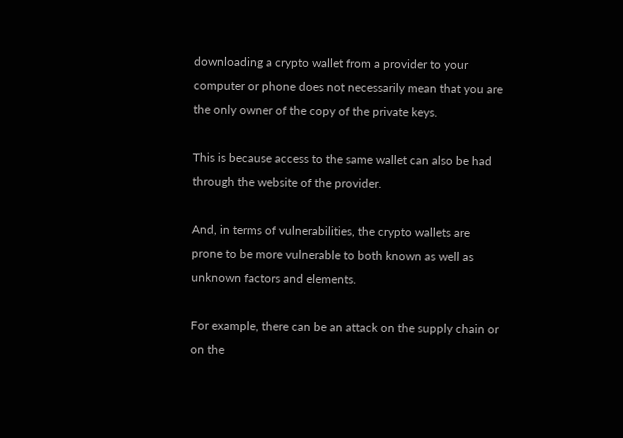downloading a crypto wallet from a provider to your computer or phone does not necessarily mean that you are the only owner of the copy of the private keys.

This is because access to the same wallet can also be had through the website of the provider.

And, in terms of vulnerabilities, the crypto wallets are prone to be more vulnerable to both known as well as unknown factors and elements.

For example, there can be an attack on the supply chain or on the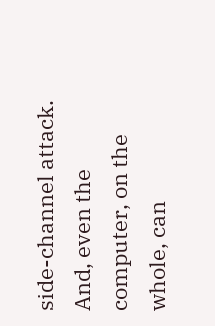side-channel attack. And, even the computer, on the whole, can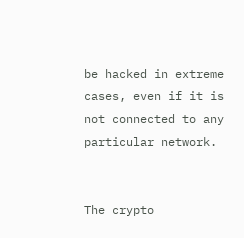be hacked in extreme cases, even if it is not connected to any particular network.


The crypto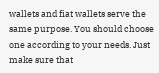wallets and fiat wallets serve the same purpose. You should choose one according to your needs. Just make sure that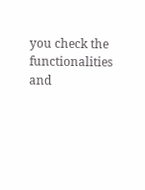you check the functionalities and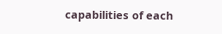capabilities of each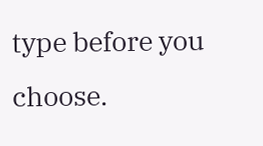type before you choose.